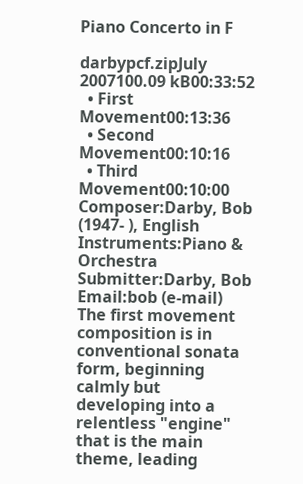Piano Concerto in F

darbypcf.zipJuly 2007100.09 kB00:33:52
  • First Movement00:13:36
  • Second Movement00:10:16
  • Third Movement00:10:00
Composer:Darby, Bob (1947- ), English
Instruments:Piano & Orchestra
Submitter:Darby, Bob
Email:bob (e-mail)
The first movement composition is in conventional sonata form, beginning calmly but developing into a relentless "engine" that is the main theme, leading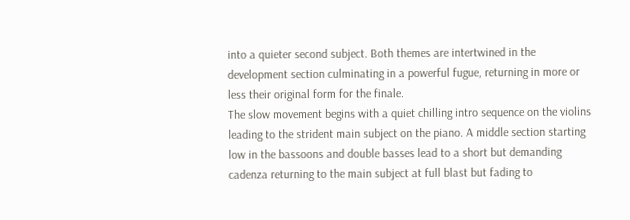into a quieter second subject. Both themes are intertwined in the development section culminating in a powerful fugue, returning in more or less their original form for the finale.
The slow movement begins with a quiet chilling intro sequence on the violins leading to the strident main subject on the piano. A middle section starting low in the bassoons and double basses lead to a short but demanding cadenza returning to the main subject at full blast but fading to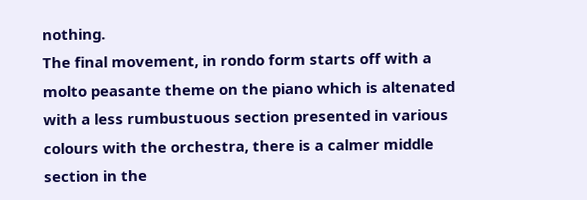nothing.
The final movement, in rondo form starts off with a molto peasante theme on the piano which is altenated with a less rumbustuous section presented in various colours with the orchestra, there is a calmer middle section in the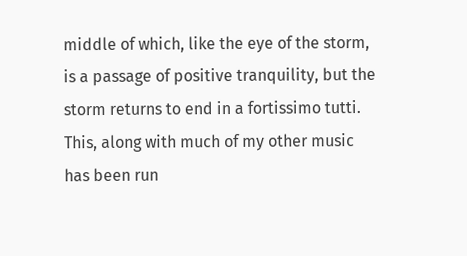middle of which, like the eye of the storm, is a passage of positive tranquility, but the storm returns to end in a fortissimo tutti.
This, along with much of my other music has been run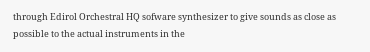through Edirol Orchestral HQ sofware synthesizer to give sounds as close as possible to the actual instruments in the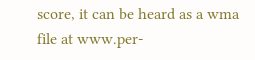score, it can be heard as a wma file at www.per-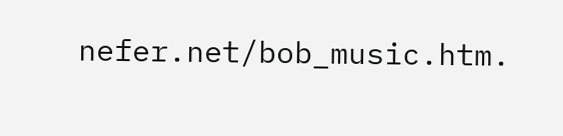nefer.net/bob_music.htm.